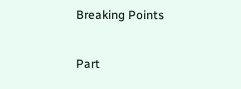Breaking Points

Part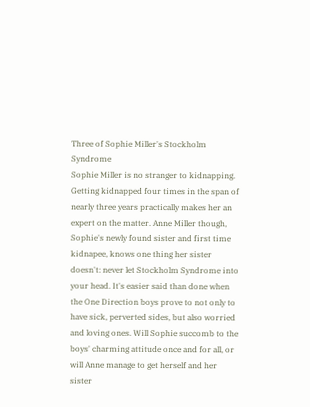Three of Sophie Miller's Stockholm Syndrome
Sophie Miller is no stranger to kidnapping. Getting kidnapped four times in the span of nearly three years practically makes her an expert on the matter. Anne Miller though, Sophie's newly found sister and first time kidnapee, knows one thing her sister doesn't: never let Stockholm Syndrome into your head. It's easier said than done when the One Direction boys prove to not only to have sick, perverted sides, but also worried and loving ones. Will Sophie succomb to the boys' charming attitude once and for all, or will Anne manage to get herself and her sister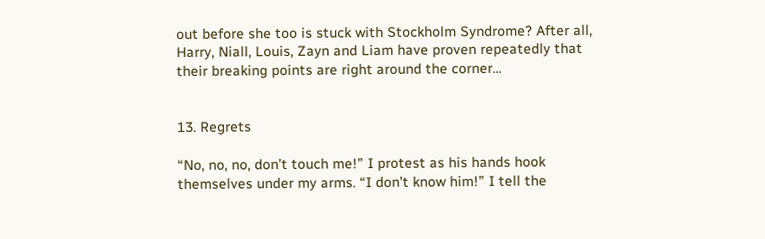out before she too is stuck with Stockholm Syndrome? After all, Harry, Niall, Louis, Zayn and Liam have proven repeatedly that their breaking points are right around the corner...


13. Regrets

“No, no, no, don’t touch me!” I protest as his hands hook themselves under my arms. “I don’t know him!” I tell the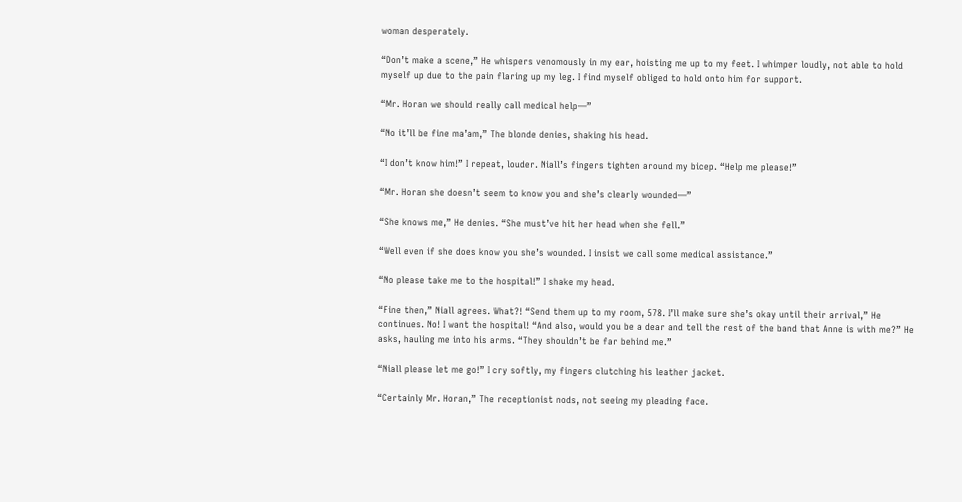woman desperately.

“Don’t make a scene,” He whispers venomously in my ear, hoisting me up to my feet. I whimper loudly, not able to hold myself up due to the pain flaring up my leg. I find myself obliged to hold onto him for support.

“Mr. Horan we should really call medical help―”

“No it’ll be fine ma’am,” The blonde denies, shaking his head.

“I don’t know him!” I repeat, louder. Niall’s fingers tighten around my bicep. “Help me please!”

“Mr. Horan she doesn’t seem to know you and she’s clearly wounded―”

“She knows me,” He denies. “She must’ve hit her head when she fell.”

“Well even if she does know you she’s wounded. I insist we call some medical assistance.”

“No please take me to the hospital!” I shake my head.

“Fine then,” Niall agrees. What?! “Send them up to my room, 578. I’ll make sure she’s okay until their arrival,” He continues. No! I want the hospital! “And also, would you be a dear and tell the rest of the band that Anne is with me?” He asks, hauling me into his arms. “They shouldn’t be far behind me.”

“Niall please let me go!” I cry softly, my fingers clutching his leather jacket.

“Certainly Mr. Horan,” The receptionist nods, not seeing my pleading face.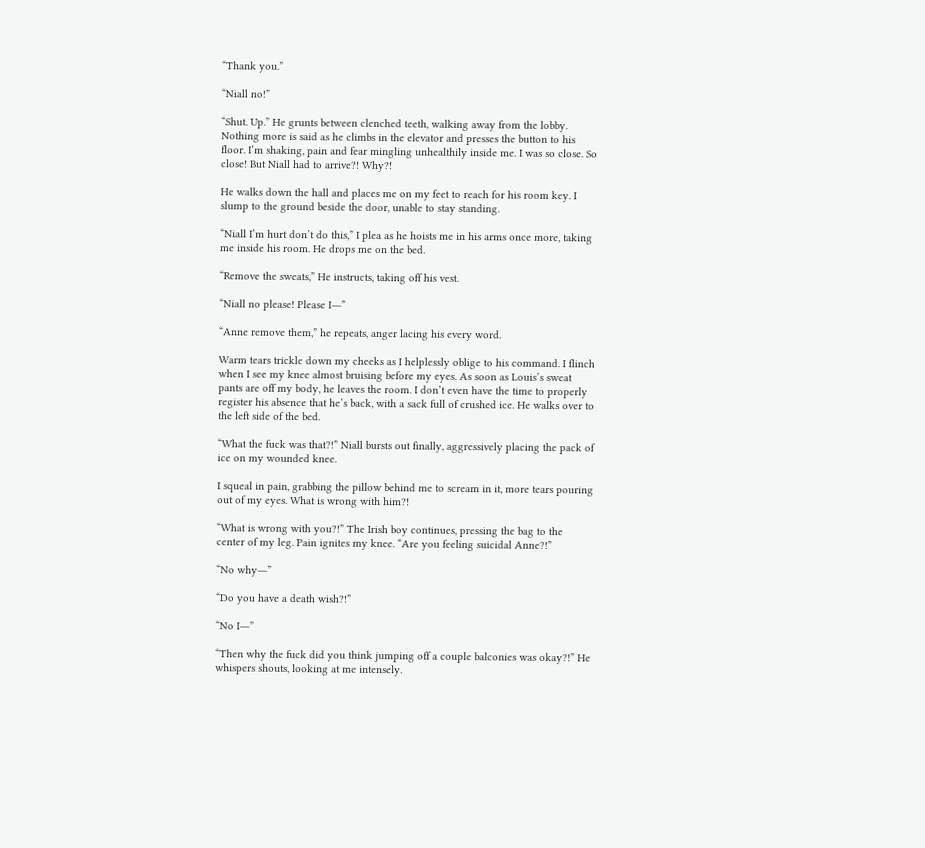“Thank you.”

“Niall no!”

“Shut. Up.” He grunts between clenched teeth, walking away from the lobby. Nothing more is said as he climbs in the elevator and presses the button to his floor. I’m shaking, pain and fear mingling unhealthily inside me. I was so close. So close! But Niall had to arrive?! Why?!

He walks down the hall and places me on my feet to reach for his room key. I slump to the ground beside the door, unable to stay standing.

“Niall I’m hurt don’t do this,” I plea as he hoists me in his arms once more, taking me inside his room. He drops me on the bed.

“Remove the sweats,” He instructs, taking off his vest.

“Niall no please! Please I―”

“Anne remove them,” he repeats, anger lacing his every word.

Warm tears trickle down my cheeks as I helplessly oblige to his command. I flinch when I see my knee almost bruising before my eyes. As soon as Louis’s sweat pants are off my body, he leaves the room. I don’t even have the time to properly register his absence that he’s back, with a sack full of crushed ice. He walks over to the left side of the bed.

“What the fuck was that?!” Niall bursts out finally, aggressively placing the pack of ice on my wounded knee.

I squeal in pain, grabbing the pillow behind me to scream in it, more tears pouring out of my eyes. What is wrong with him?!

“What is wrong with you?!” The Irish boy continues, pressing the bag to the center of my leg. Pain ignites my knee. “Are you feeling suicidal Anne?!”

“No why―”

“Do you have a death wish?!”

“No I―”

“Then why the fuck did you think jumping off a couple balconies was okay?!” He whispers shouts, looking at me intensely.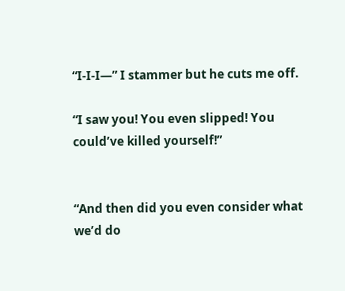“I-I-I―” I stammer but he cuts me off.

“I saw you! You even slipped! You could’ve killed yourself!”


“And then did you even consider what we’d do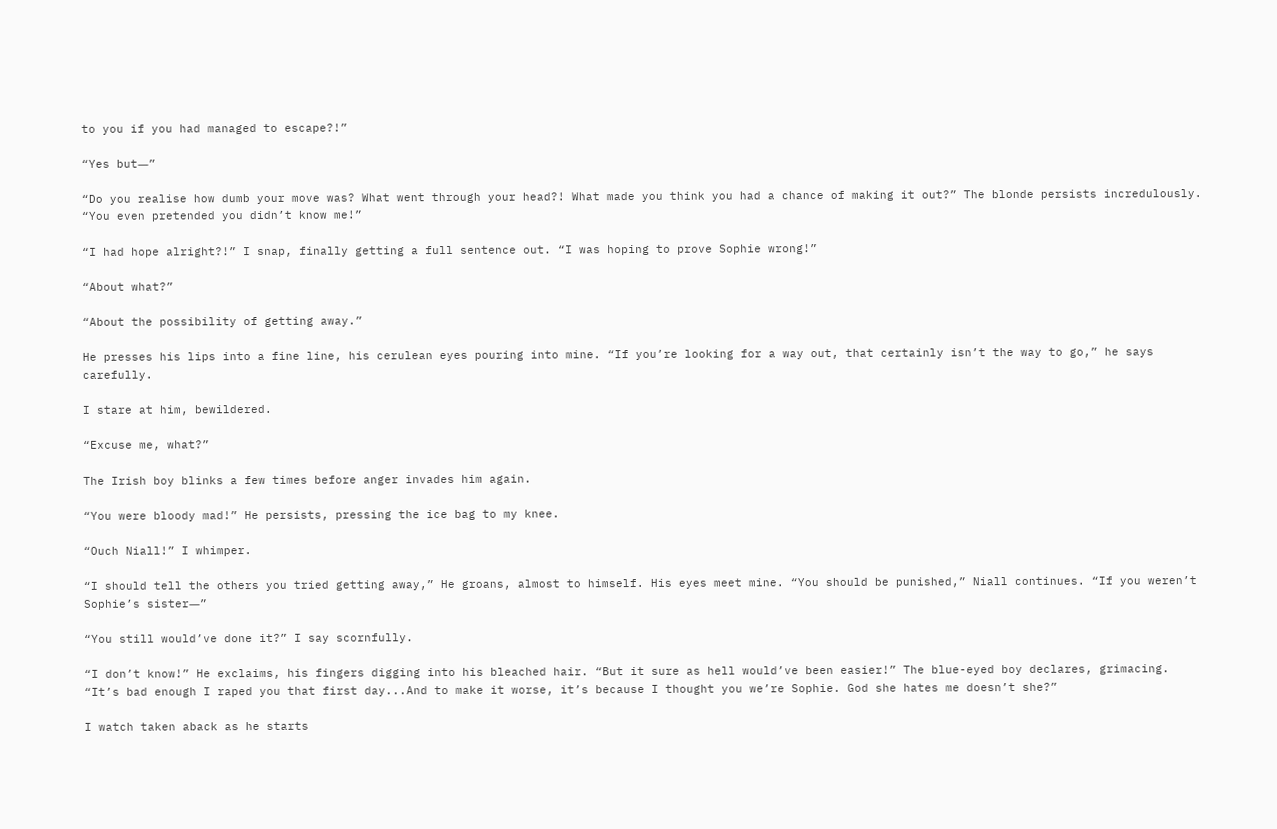to you if you had managed to escape?!”

“Yes but―”

“Do you realise how dumb your move was? What went through your head?! What made you think you had a chance of making it out?” The blonde persists incredulously. “You even pretended you didn’t know me!”

“I had hope alright?!” I snap, finally getting a full sentence out. “I was hoping to prove Sophie wrong!”

“About what?”

“About the possibility of getting away.”

He presses his lips into a fine line, his cerulean eyes pouring into mine. “If you’re looking for a way out, that certainly isn’t the way to go,” he says carefully.

I stare at him, bewildered.

“Excuse me, what?”

The Irish boy blinks a few times before anger invades him again.

“You were bloody mad!” He persists, pressing the ice bag to my knee.

“Ouch Niall!” I whimper.

“I should tell the others you tried getting away,” He groans, almost to himself. His eyes meet mine. “You should be punished,” Niall continues. “If you weren’t Sophie’s sister―”

“You still would’ve done it?” I say scornfully.

“I don’t know!” He exclaims, his fingers digging into his bleached hair. “But it sure as hell would’ve been easier!” The blue-eyed boy declares, grimacing. “It’s bad enough I raped you that first day...And to make it worse, it’s because I thought you we’re Sophie. God she hates me doesn’t she?”

I watch taken aback as he starts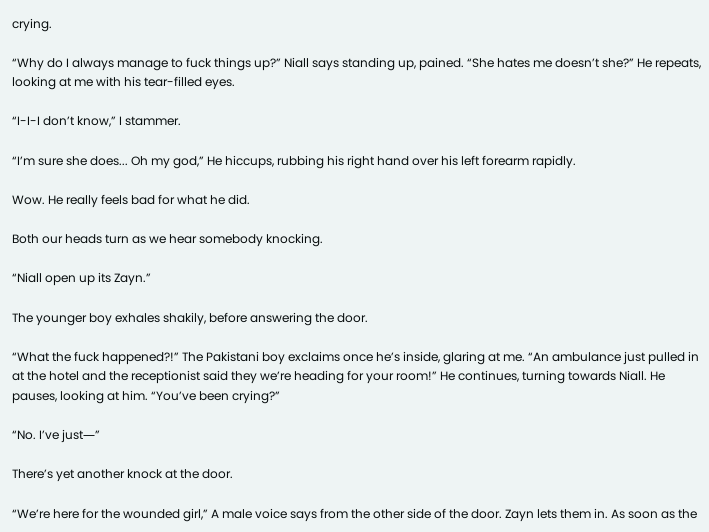crying.

“Why do I always manage to fuck things up?” Niall says standing up, pained. “She hates me doesn’t she?” He repeats, looking at me with his tear-filled eyes.

“I-I-I don’t know,” I stammer.

“I’m sure she does... Oh my god,” He hiccups, rubbing his right hand over his left forearm rapidly.

Wow. He really feels bad for what he did.

Both our heads turn as we hear somebody knocking.

“Niall open up its Zayn.”

The younger boy exhales shakily, before answering the door.

“What the fuck happened?!” The Pakistani boy exclaims once he’s inside, glaring at me. “An ambulance just pulled in at the hotel and the receptionist said they we’re heading for your room!” He continues, turning towards Niall. He pauses, looking at him. “You’ve been crying?”

“No. I’ve just―”

There’s yet another knock at the door.

“We’re here for the wounded girl,” A male voice says from the other side of the door. Zayn lets them in. As soon as the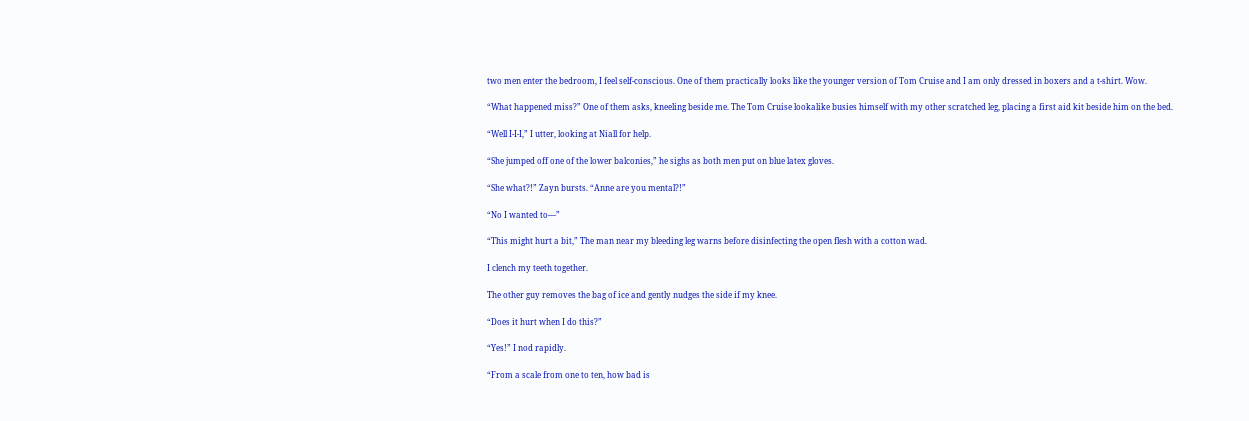two men enter the bedroom, I feel self-conscious. One of them practically looks like the younger version of Tom Cruise and I am only dressed in boxers and a t-shirt. Wow.

“What happened miss?” One of them asks, kneeling beside me. The Tom Cruise lookalike busies himself with my other scratched leg, placing a first aid kit beside him on the bed.

“Well I-I-I,” I utter, looking at Niall for help.

“She jumped off one of the lower balconies,” he sighs as both men put on blue latex gloves.

“She what?!” Zayn bursts. “Anne are you mental?!”

“No I wanted to―”

“This might hurt a bit,” The man near my bleeding leg warns before disinfecting the open flesh with a cotton wad.

I clench my teeth together.

The other guy removes the bag of ice and gently nudges the side if my knee.

“Does it hurt when I do this?”

“Yes!” I nod rapidly.

“From a scale from one to ten, how bad is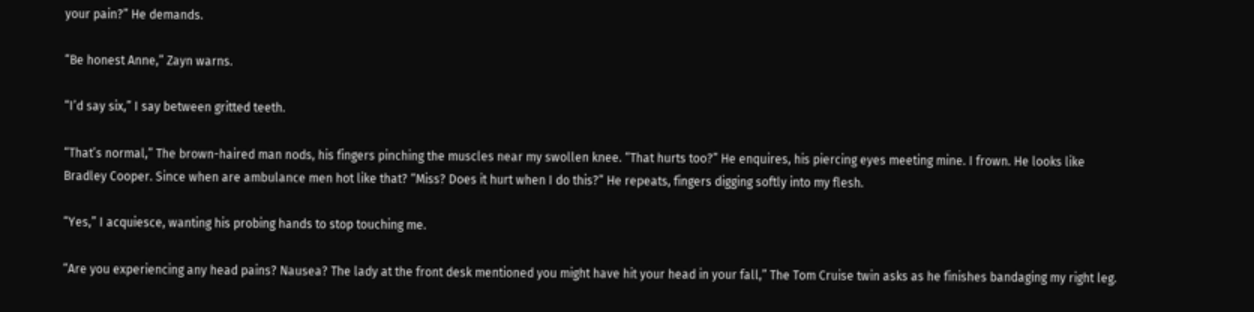your pain?” He demands.

“Be honest Anne,” Zayn warns.

“I’d say six,” I say between gritted teeth.

“That’s normal,” The brown-haired man nods, his fingers pinching the muscles near my swollen knee. “That hurts too?” He enquires, his piercing eyes meeting mine. I frown. He looks like Bradley Cooper. Since when are ambulance men hot like that? “Miss? Does it hurt when I do this?” He repeats, fingers digging softly into my flesh.

“Yes,” I acquiesce, wanting his probing hands to stop touching me.

“Are you experiencing any head pains? Nausea? The lady at the front desk mentioned you might have hit your head in your fall,” The Tom Cruise twin asks as he finishes bandaging my right leg.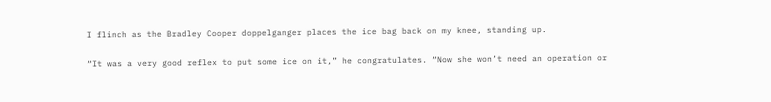I flinch as the Bradley Cooper doppelganger places the ice bag back on my knee, standing up.

“It was a very good reflex to put some ice on it,” he congratulates. “Now she won’t need an operation or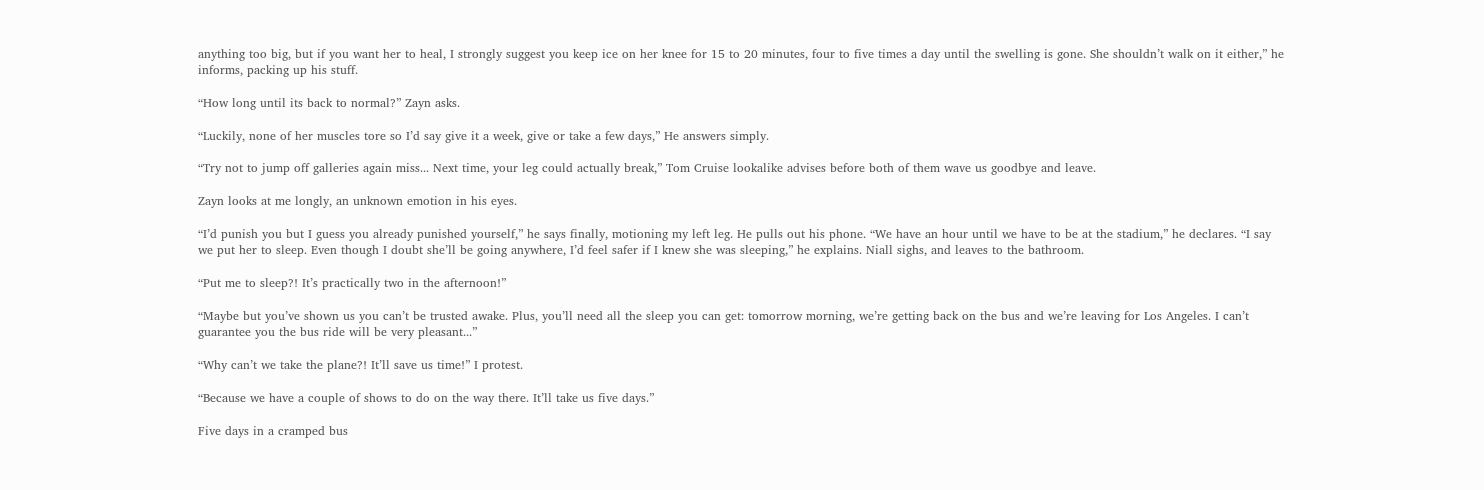anything too big, but if you want her to heal, I strongly suggest you keep ice on her knee for 15 to 20 minutes, four to five times a day until the swelling is gone. She shouldn’t walk on it either,” he informs, packing up his stuff.

“How long until its back to normal?” Zayn asks.

“Luckily, none of her muscles tore so I’d say give it a week, give or take a few days,” He answers simply.

“Try not to jump off galleries again miss... Next time, your leg could actually break,” Tom Cruise lookalike advises before both of them wave us goodbye and leave.

Zayn looks at me longly, an unknown emotion in his eyes.

“I’d punish you but I guess you already punished yourself,” he says finally, motioning my left leg. He pulls out his phone. “We have an hour until we have to be at the stadium,” he declares. “I say we put her to sleep. Even though I doubt she’ll be going anywhere, I’d feel safer if I knew she was sleeping,” he explains. Niall sighs, and leaves to the bathroom.

“Put me to sleep?! It’s practically two in the afternoon!”

“Maybe but you’ve shown us you can’t be trusted awake. Plus, you’ll need all the sleep you can get: tomorrow morning, we’re getting back on the bus and we’re leaving for Los Angeles. I can’t guarantee you the bus ride will be very pleasant...”

“Why can’t we take the plane?! It’ll save us time!” I protest.

“Because we have a couple of shows to do on the way there. It’ll take us five days.”

Five days in a cramped bus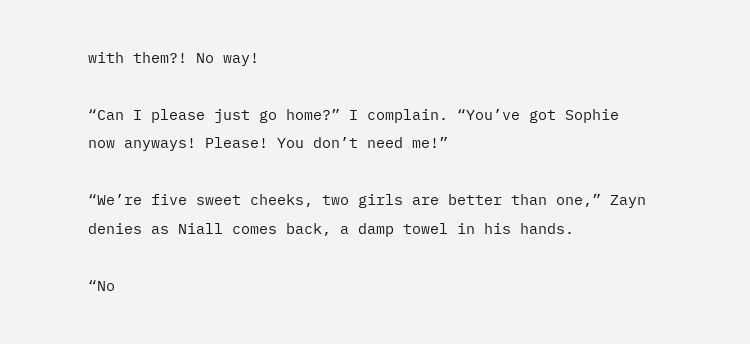with them?! No way!

“Can I please just go home?” I complain. “You’ve got Sophie now anyways! Please! You don’t need me!”

“We’re five sweet cheeks, two girls are better than one,” Zayn denies as Niall comes back, a damp towel in his hands.

“No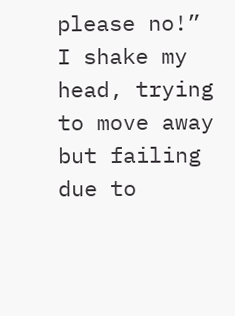please no!” I shake my head, trying to move away but failing due to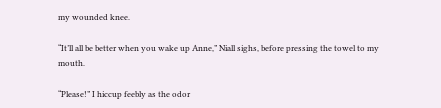my wounded knee.

“It’ll all be better when you wake up Anne,” Niall sighs, before pressing the towel to my mouth.

“Please!” I hiccup feebly as the odor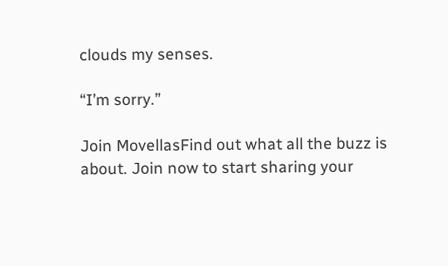clouds my senses.

“I’m sorry.”

Join MovellasFind out what all the buzz is about. Join now to start sharing your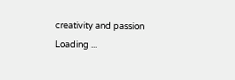creativity and passion
Loading ...